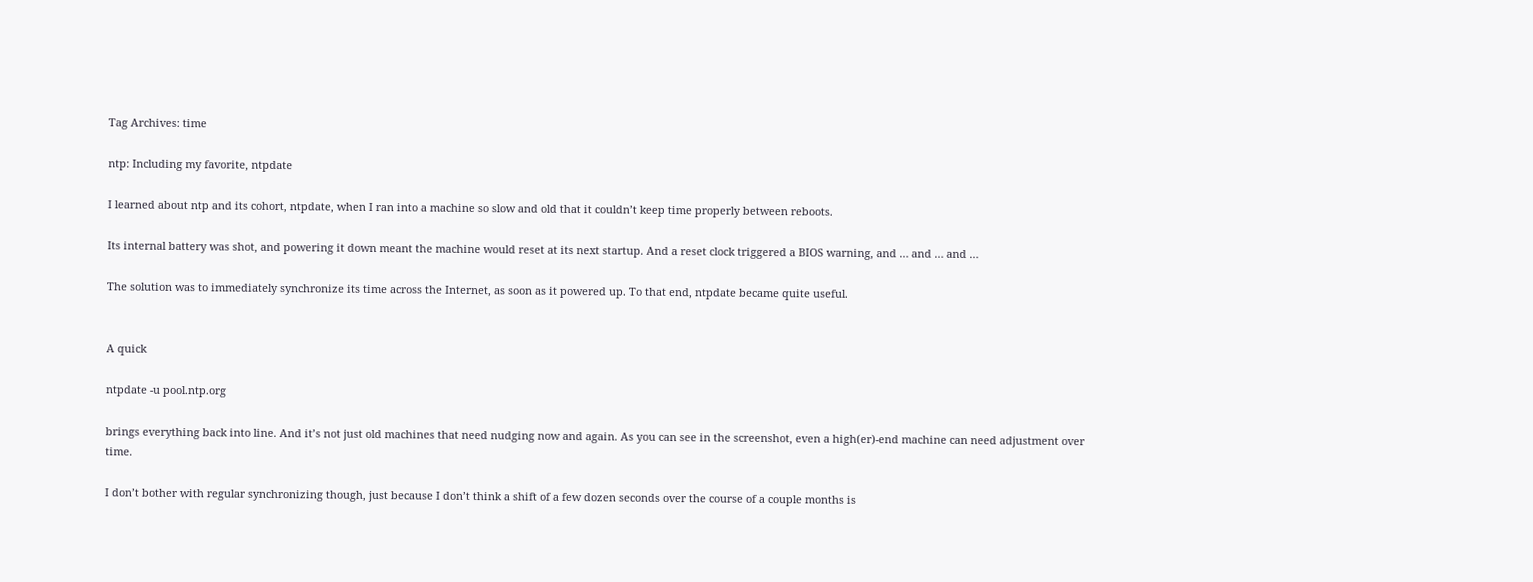Tag Archives: time

ntp: Including my favorite, ntpdate

I learned about ntp and its cohort, ntpdate, when I ran into a machine so slow and old that it couldn’t keep time properly between reboots.

Its internal battery was shot, and powering it down meant the machine would reset at its next startup. And a reset clock triggered a BIOS warning, and … and … and …

The solution was to immediately synchronize its time across the Internet, as soon as it powered up. To that end, ntpdate became quite useful.


A quick

ntpdate -u pool.ntp.org

brings everything back into line. And it’s not just old machines that need nudging now and again. As you can see in the screenshot, even a high(er)-end machine can need adjustment over time.

I don’t bother with regular synchronizing though, just because I don’t think a shift of a few dozen seconds over the course of a couple months is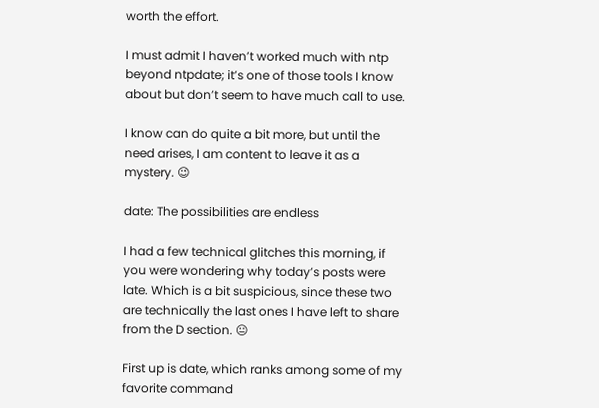worth the effort.

I must admit I haven’t worked much with ntp beyond ntpdate; it’s one of those tools I know about but don’t seem to have much call to use.

I know can do quite a bit more, but until the need arises, I am content to leave it as a mystery. 😉

date: The possibilities are endless

I had a few technical glitches this morning, if you were wondering why today’s posts were late. Which is a bit suspicious, since these two are technically the last ones I have left to share from the D section. 😐

First up is date, which ranks among some of my favorite command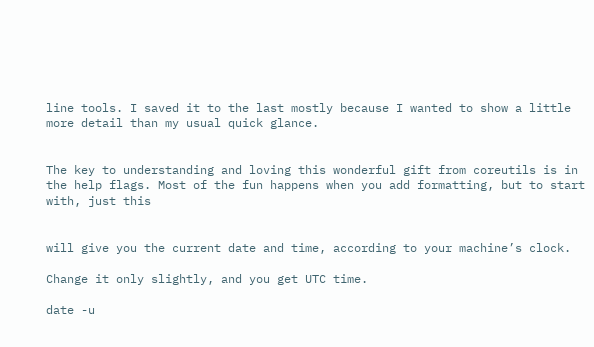line tools. I saved it to the last mostly because I wanted to show a little more detail than my usual quick glance.


The key to understanding and loving this wonderful gift from coreutils is in the help flags. Most of the fun happens when you add formatting, but to start with, just this


will give you the current date and time, according to your machine’s clock.

Change it only slightly, and you get UTC time.

date -u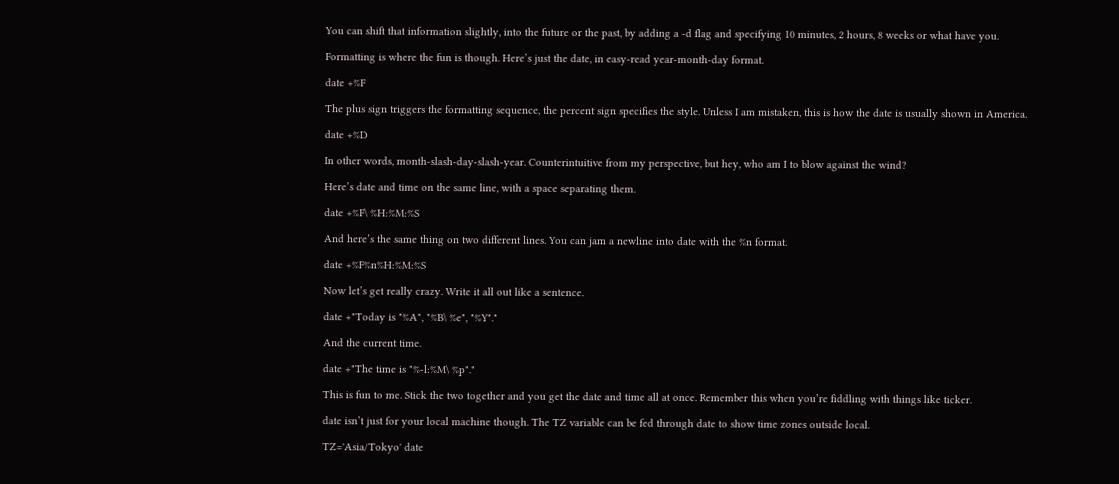You can shift that information slightly, into the future or the past, by adding a -d flag and specifying 10 minutes, 2 hours, 8 weeks or what have you.

Formatting is where the fun is though. Here’s just the date, in easy-read year-month-day format.

date +%F

The plus sign triggers the formatting sequence, the percent sign specifies the style. Unless I am mistaken, this is how the date is usually shown in America.

date +%D

In other words, month-slash-day-slash-year. Counterintuitive from my perspective, but hey, who am I to blow against the wind?

Here’s date and time on the same line, with a space separating them.

date +%F\ %H:%M:%S

And here’s the same thing on two different lines. You can jam a newline into date with the %n format.

date +%F%n%H:%M:%S

Now let’s get really crazy. Write it all out like a sentence.

date +"Today is "%A", "%B\ %e", "%Y"."

And the current time.

date +"The time is "%-l:%M\ %p"."

This is fun to me. Stick the two together and you get the date and time all at once. Remember this when you’re fiddling with things like ticker.

date isn’t just for your local machine though. The TZ variable can be fed through date to show time zones outside local.

TZ='Asia/Tokyo' date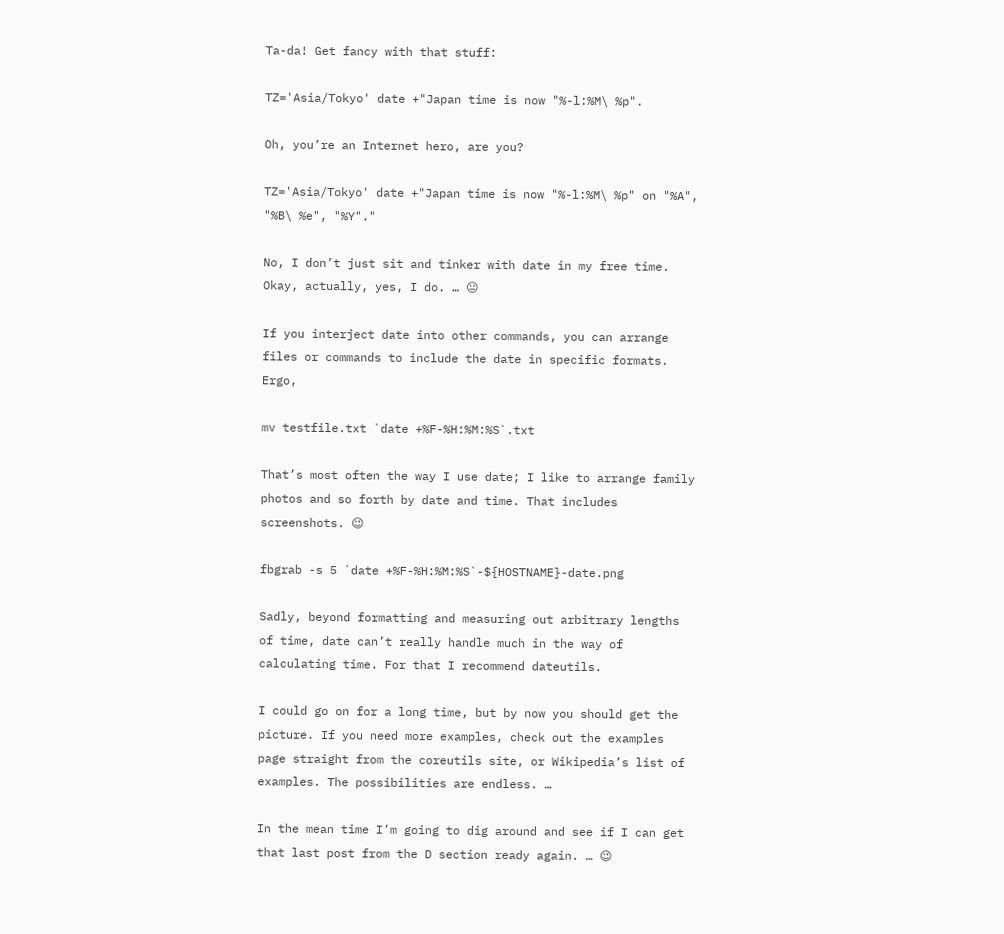Ta-da! Get fancy with that stuff:

TZ='Asia/Tokyo' date +"Japan time is now "%-l:%M\ %p".

Oh, you’re an Internet hero, are you?

TZ='Asia/Tokyo' date +"Japan time is now "%-l:%M\ %p" on "%A", "%B\ %e", "%Y"."

No, I don’t just sit and tinker with date in my free time. Okay, actually, yes, I do. … 😐

If you interject date into other commands, you can arrange files or commands to include the date in specific formats. Ergo,

mv testfile.txt `date +%F-%H:%M:%S`.txt

That’s most often the way I use date; I like to arrange family photos and so forth by date and time. That includes screenshots. 😉

fbgrab -s 5 `date +%F-%H:%M:%S`-${HOSTNAME}-date.png

Sadly, beyond formatting and measuring out arbitrary lengths of time, date can’t really handle much in the way of calculating time. For that I recommend dateutils.

I could go on for a long time, but by now you should get the picture. If you need more examples, check out the examples page straight from the coreutils site, or Wikipedia’s list of examples. The possibilities are endless. …

In the mean time I’m going to dig around and see if I can get that last post from the D section ready again. … 😉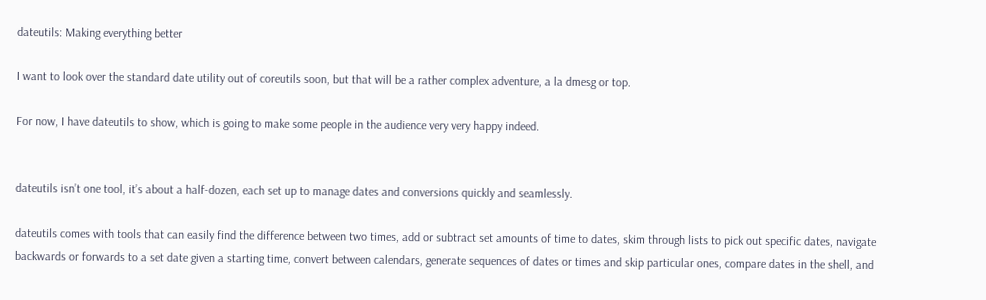dateutils: Making everything better

I want to look over the standard date utility out of coreutils soon, but that will be a rather complex adventure, a la dmesg or top.

For now, I have dateutils to show, which is going to make some people in the audience very very happy indeed.


dateutils isn’t one tool, it’s about a half-dozen, each set up to manage dates and conversions quickly and seamlessly.

dateutils comes with tools that can easily find the difference between two times, add or subtract set amounts of time to dates, skim through lists to pick out specific dates, navigate backwards or forwards to a set date given a starting time, convert between calendars, generate sequences of dates or times and skip particular ones, compare dates in the shell, and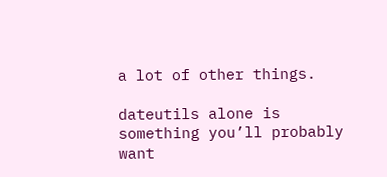a lot of other things.

dateutils alone is something you’ll probably want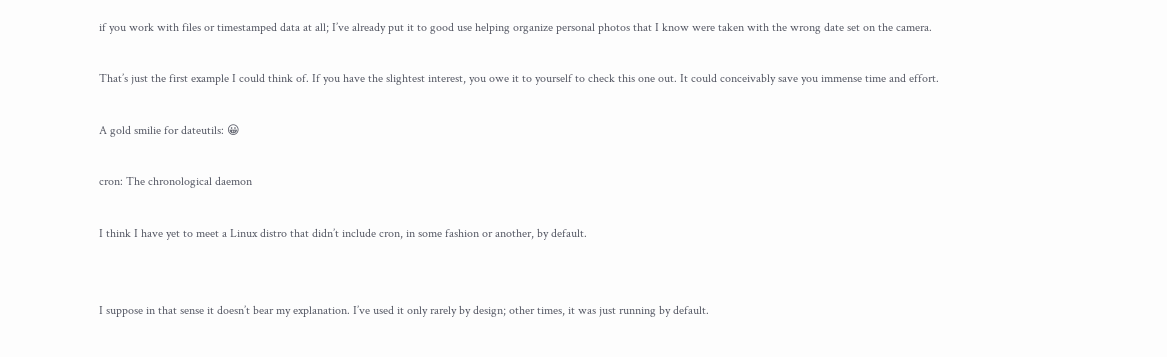if you work with files or timestamped data at all; I’ve already put it to good use helping organize personal photos that I know were taken with the wrong date set on the camera.

That’s just the first example I could think of. If you have the slightest interest, you owe it to yourself to check this one out. It could conceivably save you immense time and effort.

A gold smilie for dateutils: 😀

cron: The chronological daemon

I think I have yet to meet a Linux distro that didn’t include cron, in some fashion or another, by default.


I suppose in that sense it doesn’t bear my explanation. I’ve used it only rarely by design; other times, it was just running by default.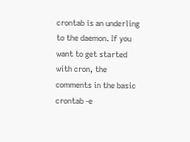crontab is an underling to the daemon. If you want to get started with cron, the comments in the basic crontab -e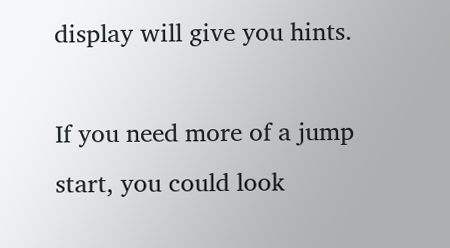display will give you hints.

If you need more of a jump start, you could look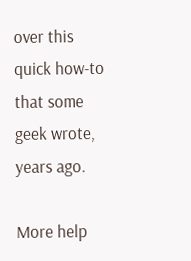over this quick how-to that some geek wrote, years ago.

More help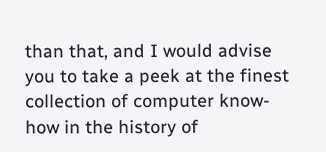than that, and I would advise you to take a peek at the finest collection of computer know-how in the history of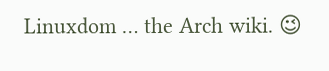Linuxdom … the Arch wiki. 😉